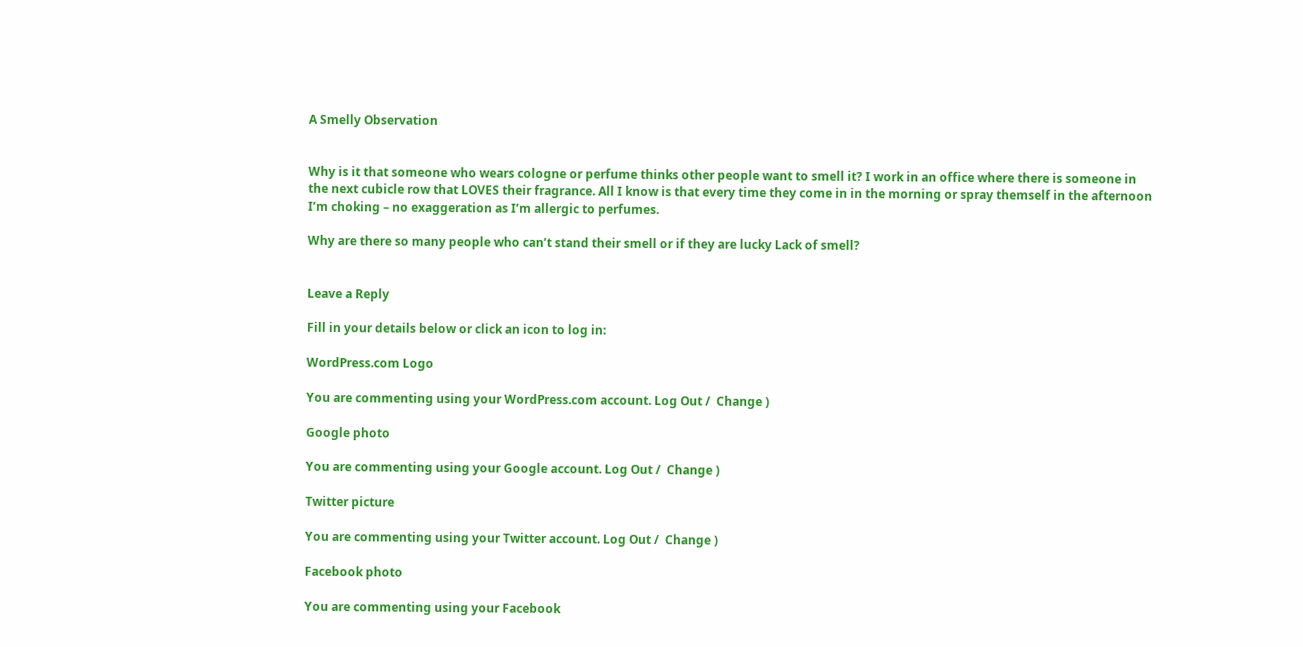A Smelly Observation


Why is it that someone who wears cologne or perfume thinks other people want to smell it? I work in an office where there is someone in the next cubicle row that LOVES their fragrance. All I know is that every time they come in in the morning or spray themself in the afternoon I’m choking – no exaggeration as I’m allergic to perfumes.

Why are there so many people who can’t stand their smell or if they are lucky Lack of smell?


Leave a Reply

Fill in your details below or click an icon to log in:

WordPress.com Logo

You are commenting using your WordPress.com account. Log Out /  Change )

Google photo

You are commenting using your Google account. Log Out /  Change )

Twitter picture

You are commenting using your Twitter account. Log Out /  Change )

Facebook photo

You are commenting using your Facebook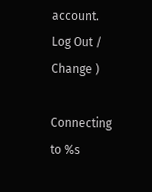account. Log Out /  Change )

Connecting to %s